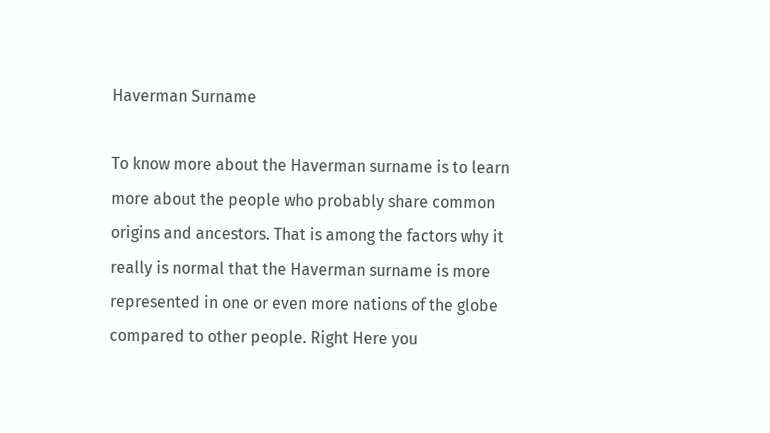Haverman Surname

To know more about the Haverman surname is to learn more about the people who probably share common origins and ancestors. That is among the factors why it really is normal that the Haverman surname is more represented in one or even more nations of the globe compared to other people. Right Here you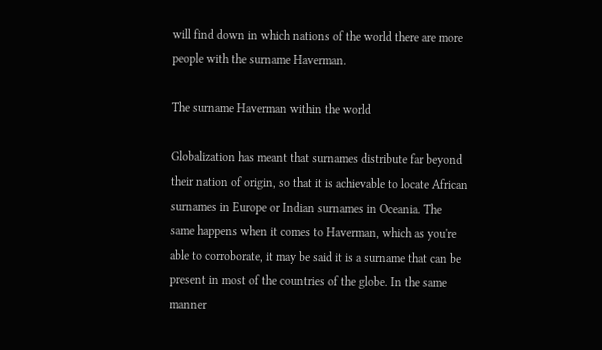will find down in which nations of the world there are more people with the surname Haverman.

The surname Haverman within the world

Globalization has meant that surnames distribute far beyond their nation of origin, so that it is achievable to locate African surnames in Europe or Indian surnames in Oceania. The same happens when it comes to Haverman, which as you're able to corroborate, it may be said it is a surname that can be present in most of the countries of the globe. In the same manner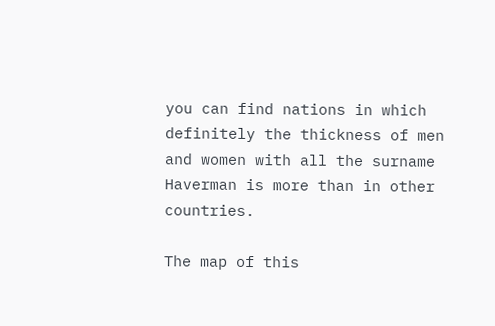you can find nations in which definitely the thickness of men and women with all the surname Haverman is more than in other countries.

The map of this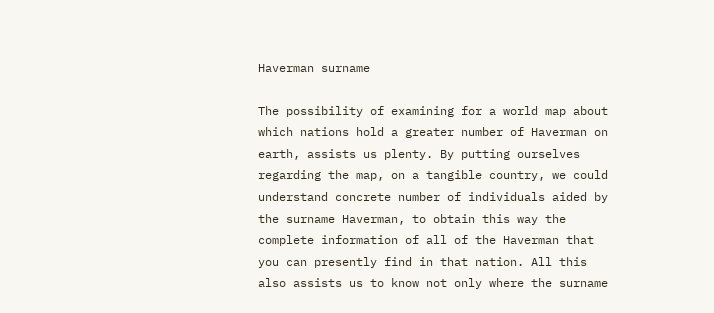Haverman surname

The possibility of examining for a world map about which nations hold a greater number of Haverman on earth, assists us plenty. By putting ourselves regarding the map, on a tangible country, we could understand concrete number of individuals aided by the surname Haverman, to obtain this way the complete information of all of the Haverman that you can presently find in that nation. All this also assists us to know not only where the surname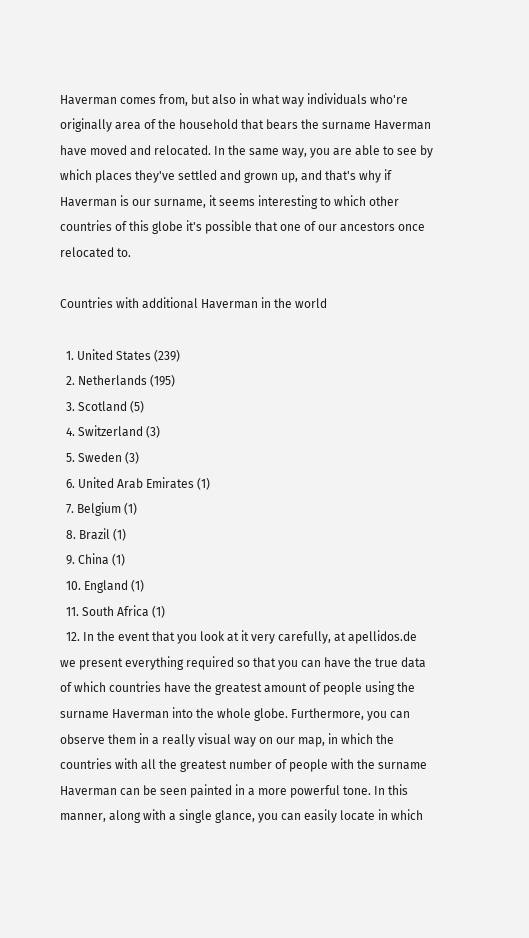Haverman comes from, but also in what way individuals who're originally area of the household that bears the surname Haverman have moved and relocated. In the same way, you are able to see by which places they've settled and grown up, and that's why if Haverman is our surname, it seems interesting to which other countries of this globe it's possible that one of our ancestors once relocated to.

Countries with additional Haverman in the world

  1. United States (239)
  2. Netherlands (195)
  3. Scotland (5)
  4. Switzerland (3)
  5. Sweden (3)
  6. United Arab Emirates (1)
  7. Belgium (1)
  8. Brazil (1)
  9. China (1)
  10. England (1)
  11. South Africa (1)
  12. In the event that you look at it very carefully, at apellidos.de we present everything required so that you can have the true data of which countries have the greatest amount of people using the surname Haverman into the whole globe. Furthermore, you can observe them in a really visual way on our map, in which the countries with all the greatest number of people with the surname Haverman can be seen painted in a more powerful tone. In this manner, along with a single glance, you can easily locate in which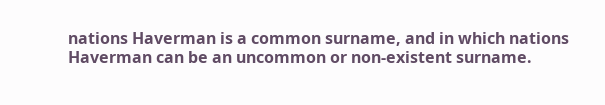nations Haverman is a common surname, and in which nations Haverman can be an uncommon or non-existent surname.